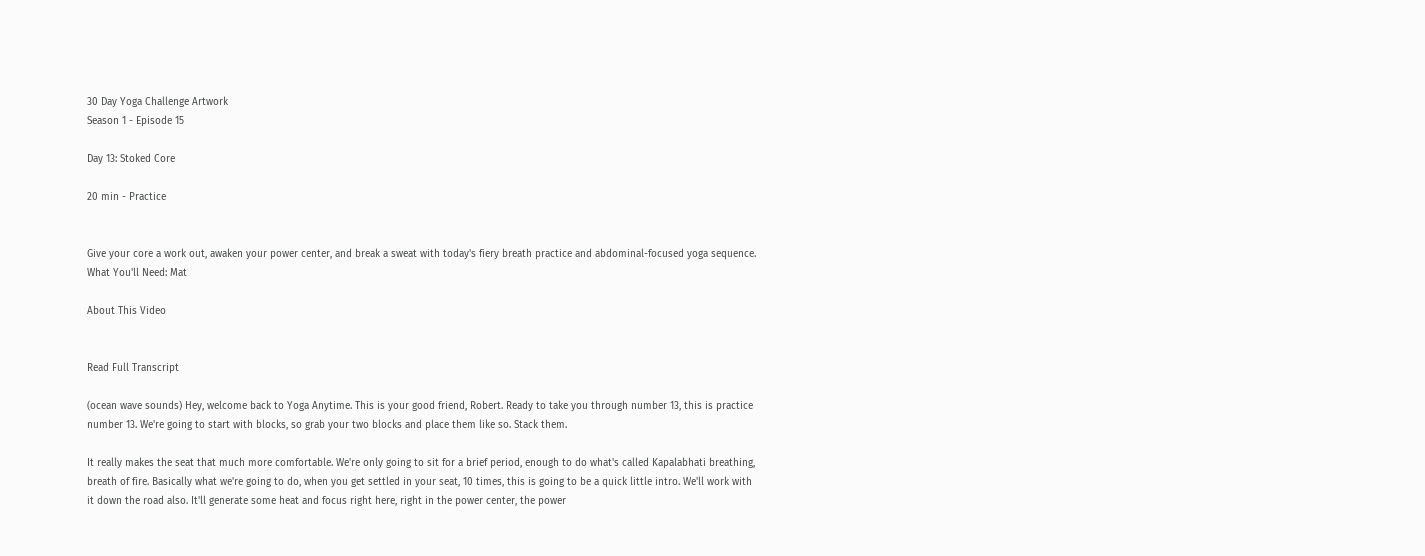30 Day Yoga Challenge Artwork
Season 1 - Episode 15

Day 13: Stoked Core

20 min - Practice


Give your core a work out, awaken your power center, and break a sweat with today's fiery breath practice and abdominal-focused yoga sequence.
What You'll Need: Mat

About This Video


Read Full Transcript

(ocean wave sounds) Hey, welcome back to Yoga Anytime. This is your good friend, Robert. Ready to take you through number 13, this is practice number 13. We're going to start with blocks, so grab your two blocks and place them like so. Stack them.

It really makes the seat that much more comfortable. We're only going to sit for a brief period, enough to do what's called Kapalabhati breathing, breath of fire. Basically what we're going to do, when you get settled in your seat, 10 times, this is going to be a quick little intro. We'll work with it down the road also. It'll generate some heat and focus right here, right in the power center, the power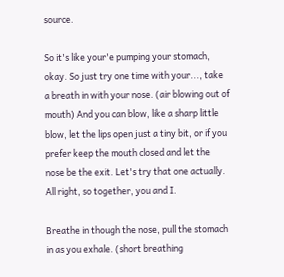source.

So it's like your'e pumping your stomach, okay. So just try one time with your..., take a breath in with your nose. (air blowing out of mouth) And you can blow, like a sharp little blow, let the lips open just a tiny bit, or if you prefer keep the mouth closed and let the nose be the exit. Let's try that one actually. All right, so together, you and I.

Breathe in though the nose, pull the stomach in as you exhale. (short breathing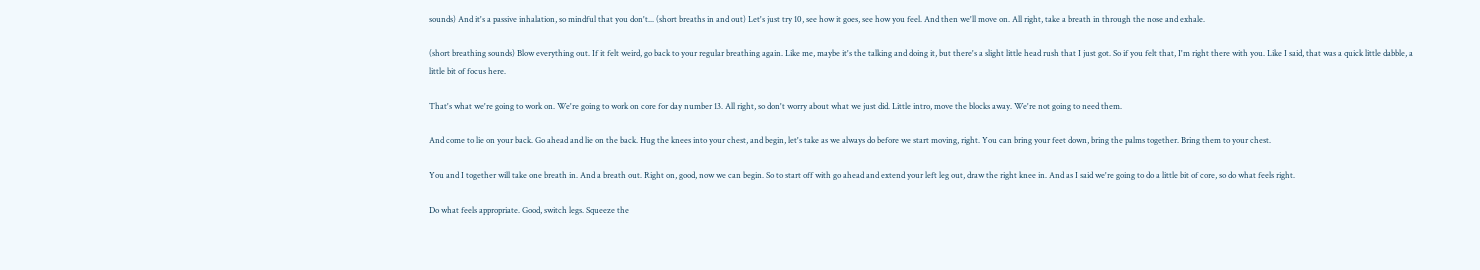sounds) And it's a passive inhalation, so mindful that you don't... (short breaths in and out) Let's just try 10, see how it goes, see how you feel. And then we'll move on. All right, take a breath in through the nose and exhale.

(short breathing sounds) Blow everything out. If it felt weird, go back to your regular breathing again. Like me, maybe it's the talking and doing it, but there's a slight little head rush that I just got. So if you felt that, I'm right there with you. Like I said, that was a quick little dabble, a little bit of focus here.

That's what we're going to work on. We're going to work on core for day number 13. All right, so don't worry about what we just did. Little intro, move the blocks away. We're not going to need them.

And come to lie on your back. Go ahead and lie on the back. Hug the knees into your chest, and begin, let's take as we always do before we start moving, right. You can bring your feet down, bring the palms together. Bring them to your chest.

You and I together will take one breath in. And a breath out. Right on, good, now we can begin. So to start off with go ahead and extend your left leg out, draw the right knee in. And as I said we're going to do a little bit of core, so do what feels right.

Do what feels appropriate. Good, switch legs. Squeeze the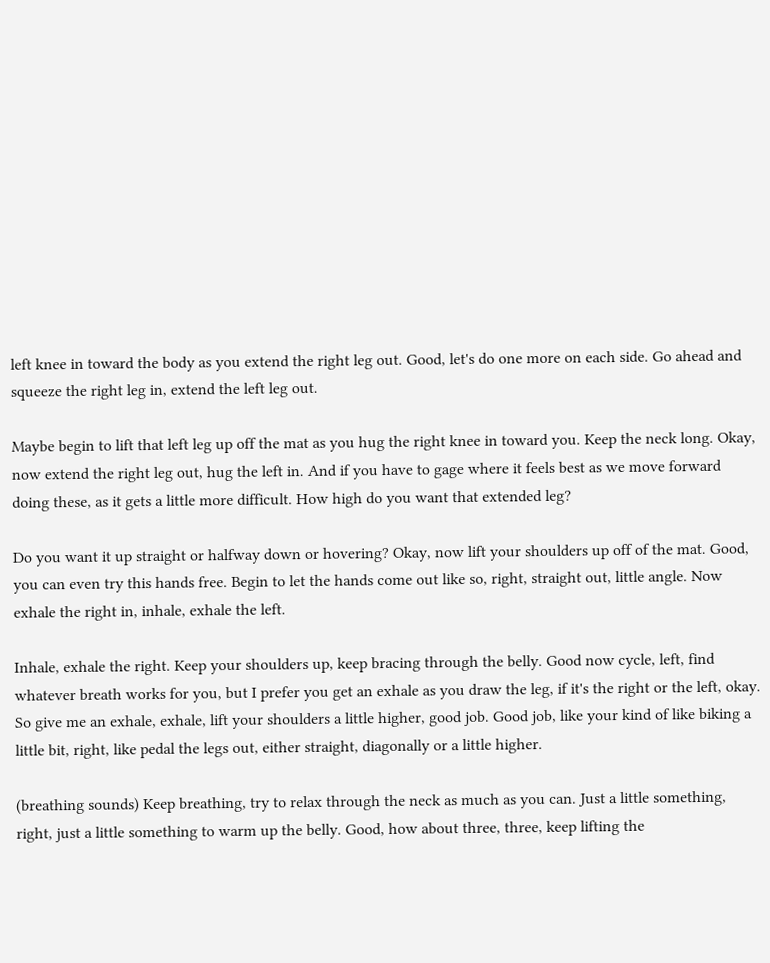left knee in toward the body as you extend the right leg out. Good, let's do one more on each side. Go ahead and squeeze the right leg in, extend the left leg out.

Maybe begin to lift that left leg up off the mat as you hug the right knee in toward you. Keep the neck long. Okay, now extend the right leg out, hug the left in. And if you have to gage where it feels best as we move forward doing these, as it gets a little more difficult. How high do you want that extended leg?

Do you want it up straight or halfway down or hovering? Okay, now lift your shoulders up off of the mat. Good, you can even try this hands free. Begin to let the hands come out like so, right, straight out, little angle. Now exhale the right in, inhale, exhale the left.

Inhale, exhale the right. Keep your shoulders up, keep bracing through the belly. Good now cycle, left, find whatever breath works for you, but I prefer you get an exhale as you draw the leg, if it's the right or the left, okay. So give me an exhale, exhale, lift your shoulders a little higher, good job. Good job, like your kind of like biking a little bit, right, like pedal the legs out, either straight, diagonally or a little higher.

(breathing sounds) Keep breathing, try to relax through the neck as much as you can. Just a little something, right, just a little something to warm up the belly. Good, how about three, three, keep lifting the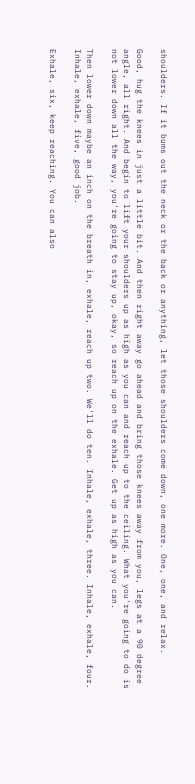shoulders. If it bums out the neck or the back or anything, let those shoulders come down, one more. One, one, and relax.

Good, hug the knees in just a little bit. And then right away go ahead and bring those knees away from you, legs at a 90 degree angle, all right. And begin to lift your shoulders up as high as you can and reach up to the ceiling. What you're going to do is not lower down all the way, you're going to stay up, okay, so reach up on the exhale. Get up as high as you can.

Then lower down maybe an inch on the breath in, exhale, reach up two. We'll do ten. Inhale, exhale, three. Inhale, exhale, four. Inhale, exhale, five, good job.

Exhale, six, keep reaching. You can also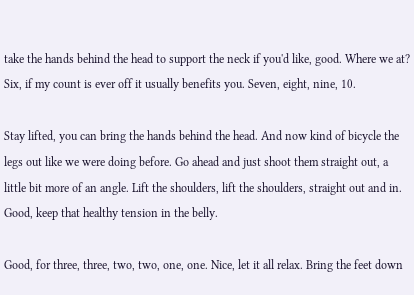take the hands behind the head to support the neck if you'd like, good. Where we at? Six, if my count is ever off it usually benefits you. Seven, eight, nine, 10.

Stay lifted, you can bring the hands behind the head. And now kind of bicycle the legs out like we were doing before. Go ahead and just shoot them straight out, a little bit more of an angle. Lift the shoulders, lift the shoulders, straight out and in. Good, keep that healthy tension in the belly.

Good, for three, three, two, two, one, one. Nice, let it all relax. Bring the feet down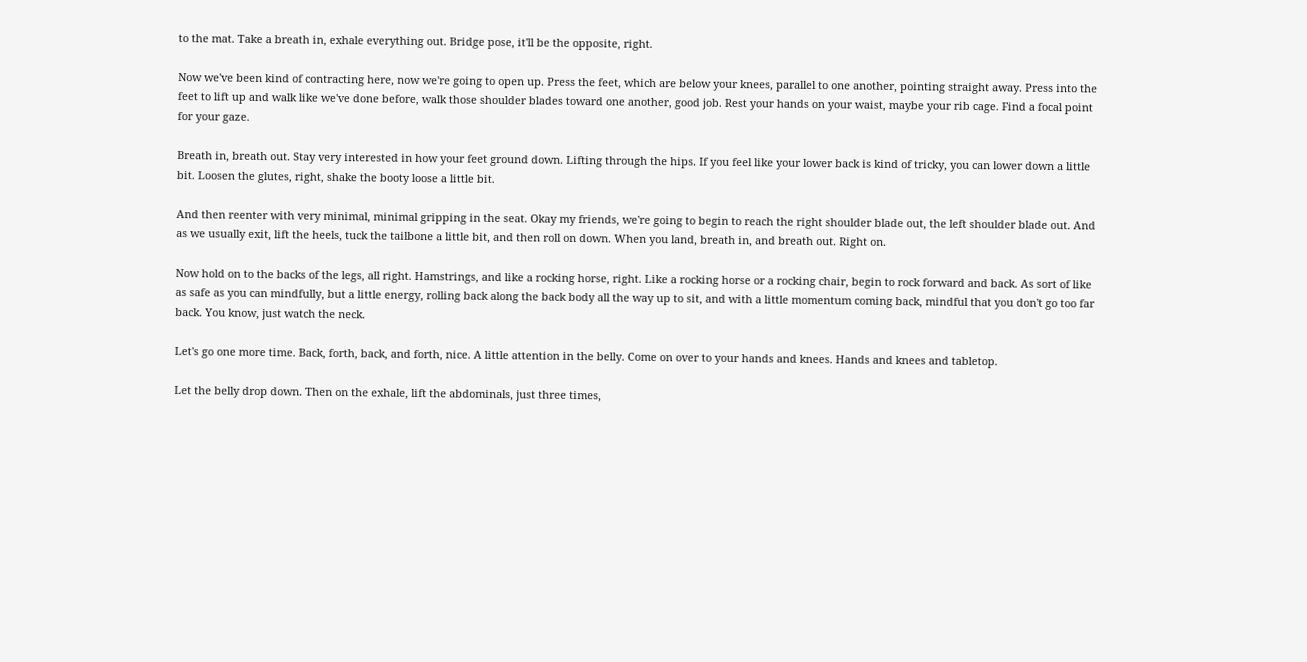to the mat. Take a breath in, exhale everything out. Bridge pose, it'll be the opposite, right.

Now we've been kind of contracting here, now we're going to open up. Press the feet, which are below your knees, parallel to one another, pointing straight away. Press into the feet to lift up and walk like we've done before, walk those shoulder blades toward one another, good job. Rest your hands on your waist, maybe your rib cage. Find a focal point for your gaze.

Breath in, breath out. Stay very interested in how your feet ground down. Lifting through the hips. If you feel like your lower back is kind of tricky, you can lower down a little bit. Loosen the glutes, right, shake the booty loose a little bit.

And then reenter with very minimal, minimal gripping in the seat. Okay my friends, we're going to begin to reach the right shoulder blade out, the left shoulder blade out. And as we usually exit, lift the heels, tuck the tailbone a little bit, and then roll on down. When you land, breath in, and breath out. Right on.

Now hold on to the backs of the legs, all right. Hamstrings, and like a rocking horse, right. Like a rocking horse or a rocking chair, begin to rock forward and back. As sort of like as safe as you can mindfully, but a little energy, rolling back along the back body all the way up to sit, and with a little momentum coming back, mindful that you don't go too far back. You know, just watch the neck.

Let's go one more time. Back, forth, back, and forth, nice. A little attention in the belly. Come on over to your hands and knees. Hands and knees and tabletop.

Let the belly drop down. Then on the exhale, lift the abdominals, just three times,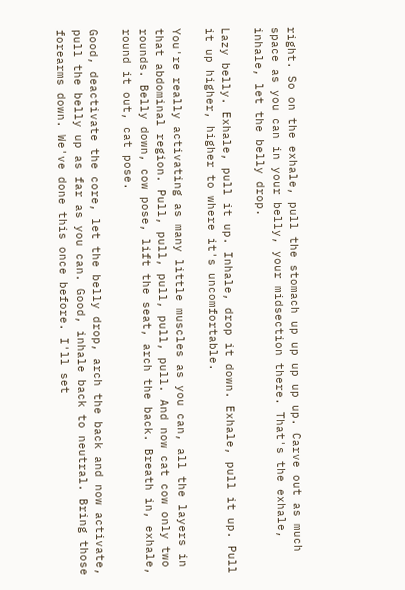right. So on the exhale, pull the stomach up up up up up. Carve out as much space as you can in your belly, your midsection there. That's the exhale, inhale, let the belly drop.

Lazy belly. Exhale, pull it up. Inhale, drop it down. Exhale, pull it up. Pull it up higher, higher to where it's uncomfortable.

You're really activating as many little muscles as you can, all the layers in that abdominal region. Pull, pull, pull, pull, pull. And now cat cow only two rounds. Belly down, cow pose, lift the seat, arch the back. Breath in, exhale, round it out, cat pose.

Good, deactivate the core, let the belly drop, arch the back and now activate, pull the belly up as far as you can. Good, inhale back to neutral. Bring those forearms down. We've done this once before. I'll set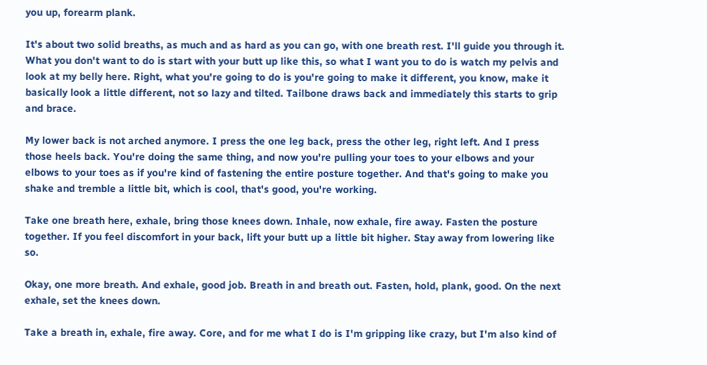you up, forearm plank.

It's about two solid breaths, as much and as hard as you can go, with one breath rest. I'll guide you through it. What you don't want to do is start with your butt up like this, so what I want you to do is watch my pelvis and look at my belly here. Right, what you're going to do is you're going to make it different, you know, make it basically look a little different, not so lazy and tilted. Tailbone draws back and immediately this starts to grip and brace.

My lower back is not arched anymore. I press the one leg back, press the other leg, right left. And I press those heels back. You're doing the same thing, and now you're pulling your toes to your elbows and your elbows to your toes as if you're kind of fastening the entire posture together. And that's going to make you shake and tremble a little bit, which is cool, that's good, you're working.

Take one breath here, exhale, bring those knees down. Inhale, now exhale, fire away. Fasten the posture together. If you feel discomfort in your back, lift your butt up a little bit higher. Stay away from lowering like so.

Okay, one more breath. And exhale, good job. Breath in and breath out. Fasten, hold, plank, good. On the next exhale, set the knees down.

Take a breath in, exhale, fire away. Core, and for me what I do is I'm gripping like crazy, but I'm also kind of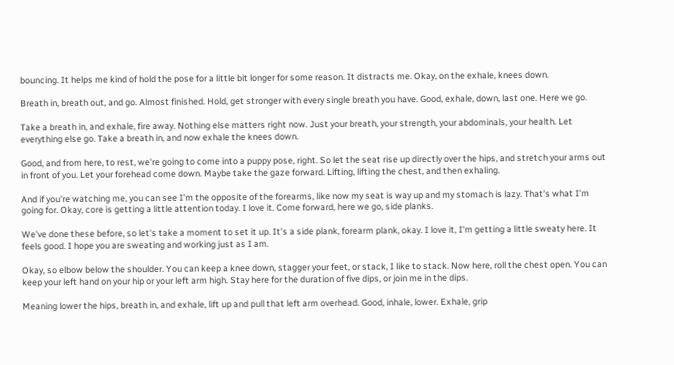bouncing. It helps me kind of hold the pose for a little bit longer for some reason. It distracts me. Okay, on the exhale, knees down.

Breath in, breath out, and go. Almost finished. Hold, get stronger with every single breath you have. Good, exhale, down, last one. Here we go.

Take a breath in, and exhale, fire away. Nothing else matters right now. Just your breath, your strength, your abdominals, your health. Let everything else go. Take a breath in, and now exhale the knees down.

Good, and from here, to rest, we're going to come into a puppy pose, right. So let the seat rise up directly over the hips, and stretch your arms out in front of you. Let your forehead come down. Maybe take the gaze forward. Lifting, lifting the chest, and then exhaling.

And if you're watching me, you can see I'm the opposite of the forearms, like now my seat is way up and my stomach is lazy. That's what I'm going for. Okay, core is getting a little attention today. I love it. Come forward, here we go, side planks.

We've done these before, so let's take a moment to set it up. It's a side plank, forearm plank, okay. I love it, I'm getting a little sweaty here. It feels good. I hope you are sweating and working just as I am.

Okay, so elbow below the shoulder. You can keep a knee down, stagger your feet, or stack, I like to stack. Now here, roll the chest open. You can keep your left hand on your hip or your left arm high. Stay here for the duration of five dips, or join me in the dips.

Meaning lower the hips, breath in, and exhale, lift up and pull that left arm overhead. Good, inhale, lower. Exhale, grip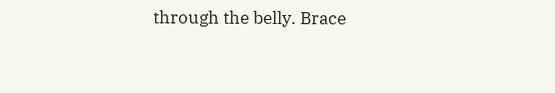through the belly. Brace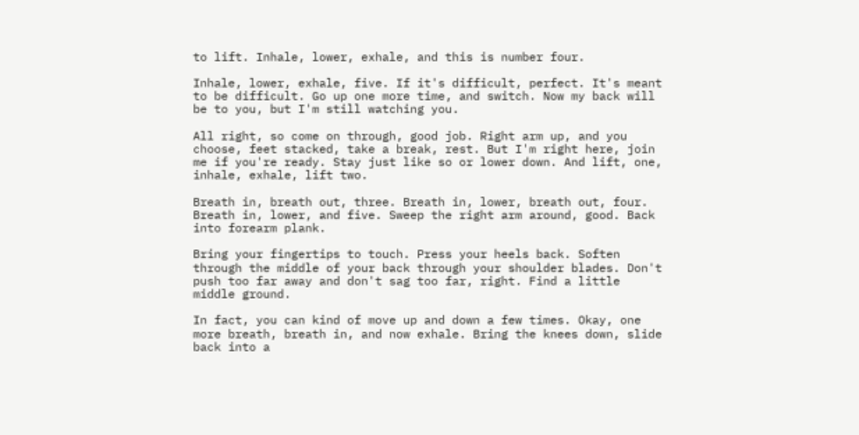to lift. Inhale, lower, exhale, and this is number four.

Inhale, lower, exhale, five. If it's difficult, perfect. It's meant to be difficult. Go up one more time, and switch. Now my back will be to you, but I'm still watching you.

All right, so come on through, good job. Right arm up, and you choose, feet stacked, take a break, rest. But I'm right here, join me if you're ready. Stay just like so or lower down. And lift, one, inhale, exhale, lift two.

Breath in, breath out, three. Breath in, lower, breath out, four. Breath in, lower, and five. Sweep the right arm around, good. Back into forearm plank.

Bring your fingertips to touch. Press your heels back. Soften through the middle of your back through your shoulder blades. Don't push too far away and don't sag too far, right. Find a little middle ground.

In fact, you can kind of move up and down a few times. Okay, one more breath, breath in, and now exhale. Bring the knees down, slide back into a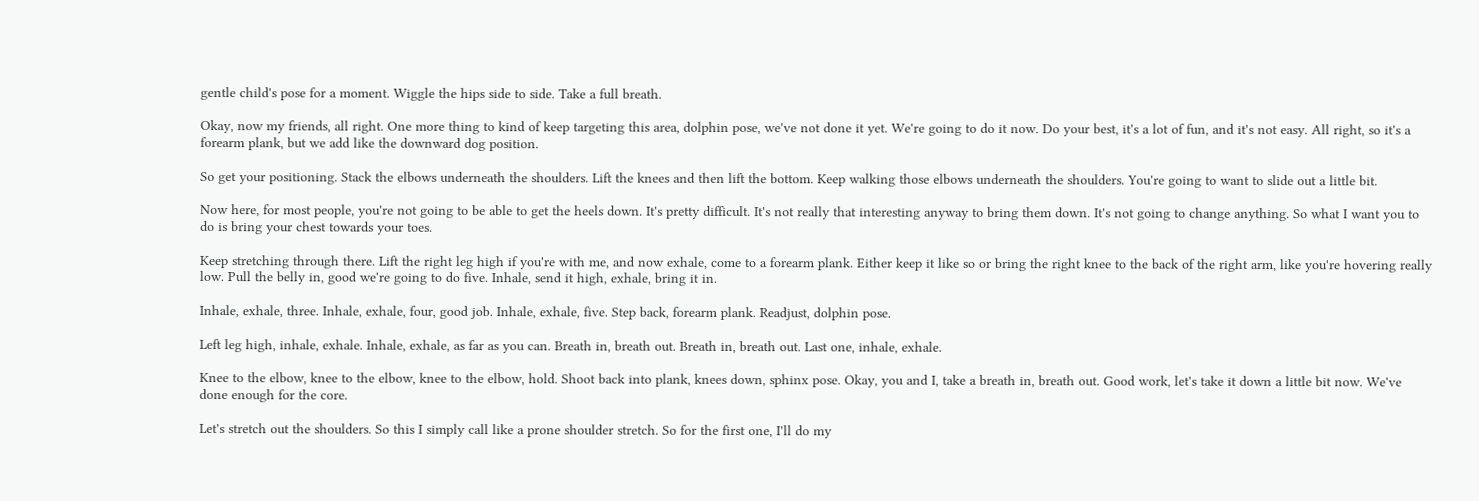gentle child's pose for a moment. Wiggle the hips side to side. Take a full breath.

Okay, now my friends, all right. One more thing to kind of keep targeting this area, dolphin pose, we've not done it yet. We're going to do it now. Do your best, it's a lot of fun, and it's not easy. All right, so it's a forearm plank, but we add like the downward dog position.

So get your positioning. Stack the elbows underneath the shoulders. Lift the knees and then lift the bottom. Keep walking those elbows underneath the shoulders. You're going to want to slide out a little bit.

Now here, for most people, you're not going to be able to get the heels down. It's pretty difficult. It's not really that interesting anyway to bring them down. It's not going to change anything. So what I want you to do is bring your chest towards your toes.

Keep stretching through there. Lift the right leg high if you're with me, and now exhale, come to a forearm plank. Either keep it like so or bring the right knee to the back of the right arm, like you're hovering really low. Pull the belly in, good we're going to do five. Inhale, send it high, exhale, bring it in.

Inhale, exhale, three. Inhale, exhale, four, good job. Inhale, exhale, five. Step back, forearm plank. Readjust, dolphin pose.

Left leg high, inhale, exhale. Inhale, exhale, as far as you can. Breath in, breath out. Breath in, breath out. Last one, inhale, exhale.

Knee to the elbow, knee to the elbow, knee to the elbow, hold. Shoot back into plank, knees down, sphinx pose. Okay, you and I, take a breath in, breath out. Good work, let's take it down a little bit now. We've done enough for the core.

Let's stretch out the shoulders. So this I simply call like a prone shoulder stretch. So for the first one, I'll do my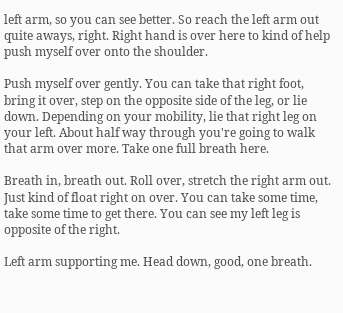left arm, so you can see better. So reach the left arm out quite aways, right. Right hand is over here to kind of help push myself over onto the shoulder.

Push myself over gently. You can take that right foot, bring it over, step on the opposite side of the leg, or lie down. Depending on your mobility, lie that right leg on your left. About half way through you're going to walk that arm over more. Take one full breath here.

Breath in, breath out. Roll over, stretch the right arm out. Just kind of float right on over. You can take some time, take some time to get there. You can see my left leg is opposite of the right.

Left arm supporting me. Head down, good, one breath.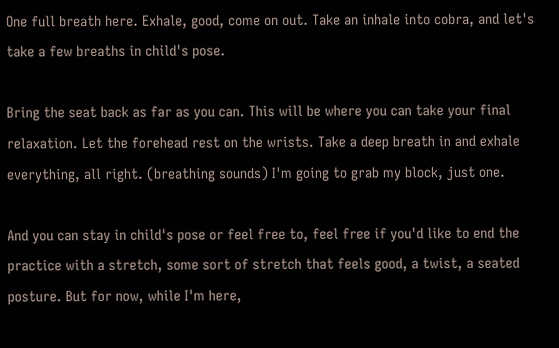One full breath here. Exhale, good, come on out. Take an inhale into cobra, and let's take a few breaths in child's pose.

Bring the seat back as far as you can. This will be where you can take your final relaxation. Let the forehead rest on the wrists. Take a deep breath in and exhale everything, all right. (breathing sounds) I'm going to grab my block, just one.

And you can stay in child's pose or feel free to, feel free if you'd like to end the practice with a stretch, some sort of stretch that feels good, a twist, a seated posture. But for now, while I'm here,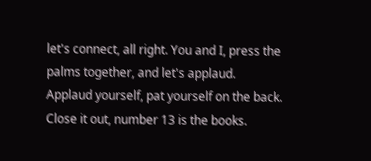let's connect, all right. You and I, press the palms together, and let's applaud. Applaud yourself, pat yourself on the back. Close it out, number 13 is the books.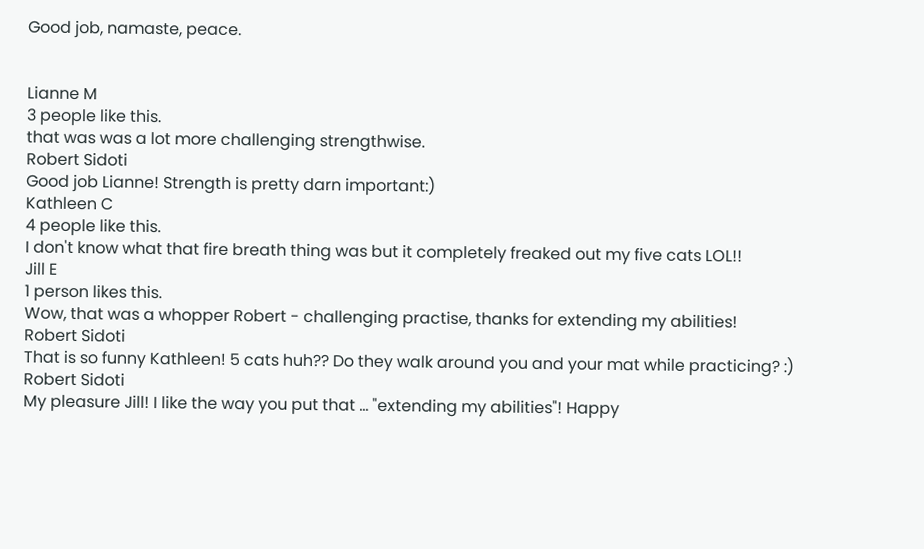Good job, namaste, peace.


Lianne M
3 people like this.
that was was a lot more challenging strengthwise.
Robert Sidoti
Good job Lianne! Strength is pretty darn important:)
Kathleen C
4 people like this.
I don't know what that fire breath thing was but it completely freaked out my five cats LOL!!
Jill E
1 person likes this.
Wow, that was a whopper Robert - challenging practise, thanks for extending my abilities!
Robert Sidoti
That is so funny Kathleen! 5 cats huh?? Do they walk around you and your mat while practicing? :)
Robert Sidoti
My pleasure Jill! I like the way you put that ... "extending my abilities"! Happy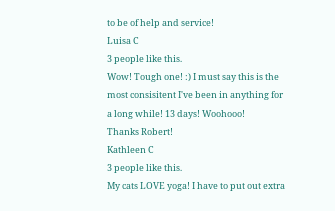to be of help and service!
Luisa C
3 people like this.
Wow! Tough one! :) I must say this is the most consisitent I've been in anything for a long while! 13 days! Woohooo!
Thanks Robert!
Kathleen C
3 people like this.
My cats LOVE yoga! I have to put out extra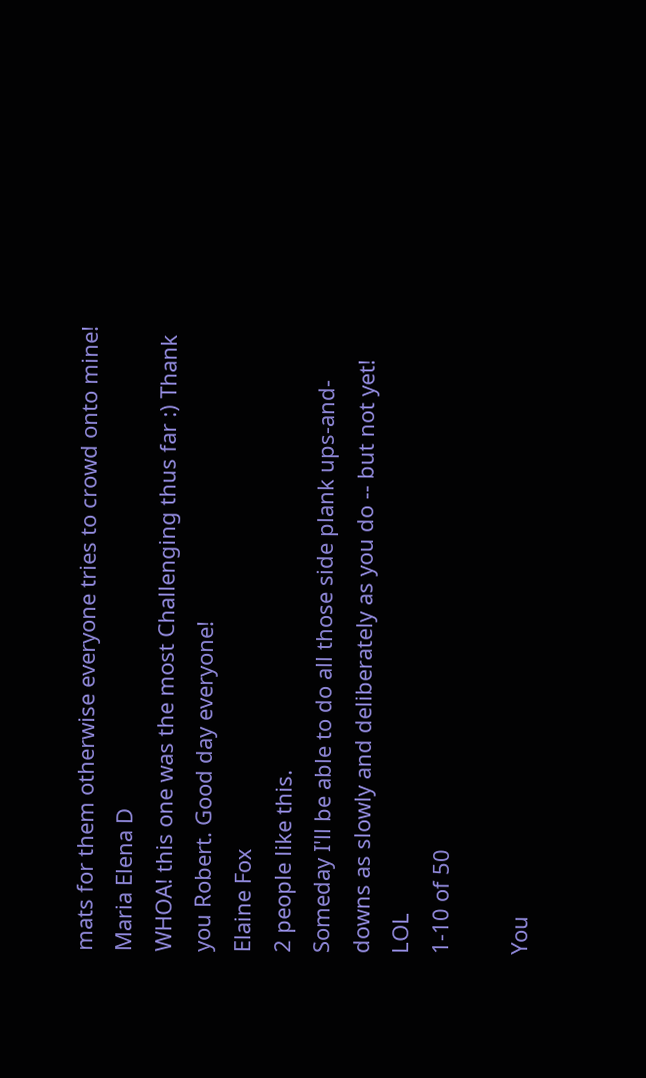mats for them otherwise everyone tries to crowd onto mine!
Maria Elena D
WHOA! this one was the most Challenging thus far :) Thank you Robert. Good day everyone!
Elaine Fox
2 people like this.
Someday I'll be able to do all those side plank ups-and-downs as slowly and deliberately as you do -- but not yet! LOL
1-10 of 50

You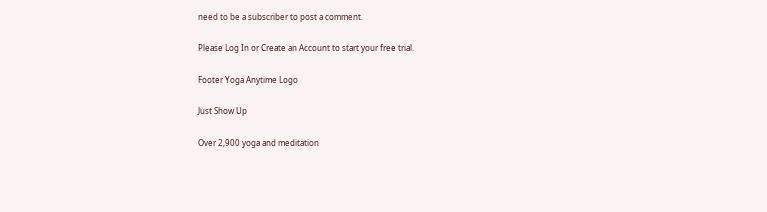need to be a subscriber to post a comment.

Please Log In or Create an Account to start your free trial.

Footer Yoga Anytime Logo

Just Show Up

Over 2,900 yoga and meditation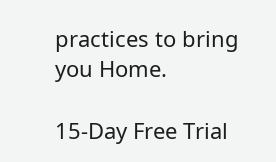practices to bring you Home.

15-Day Free Trial